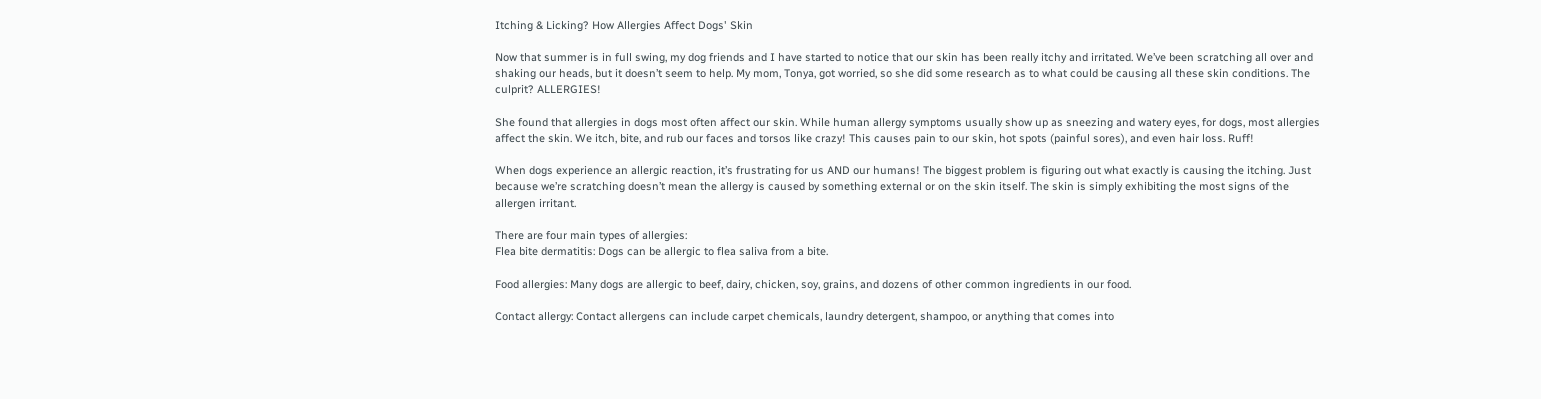Itching & Licking? How Allergies Affect Dogs' Skin

Now that summer is in full swing, my dog friends and I have started to notice that our skin has been really itchy and irritated. We’ve been scratching all over and shaking our heads, but it doesn’t seem to help. My mom, Tonya, got worried, so she did some research as to what could be causing all these skin conditions. The culprit? ALLERGIES!

She found that allergies in dogs most often affect our skin. While human allergy symptoms usually show up as sneezing and watery eyes, for dogs, most allergies affect the skin. We itch, bite, and rub our faces and torsos like crazy! This causes pain to our skin, hot spots (painful sores), and even hair loss. Ruff!

When dogs experience an allergic reaction, it’s frustrating for us AND our humans! The biggest problem is figuring out what exactly is causing the itching. Just because we’re scratching doesn’t mean the allergy is caused by something external or on the skin itself. The skin is simply exhibiting the most signs of the allergen irritant.

There are four main types of allergies:
Flea bite dermatitis: Dogs can be allergic to flea saliva from a bite.

Food allergies: Many dogs are allergic to beef, dairy, chicken, soy, grains, and dozens of other common ingredients in our food.

Contact allergy: Contact allergens can include carpet chemicals, laundry detergent, shampoo, or anything that comes into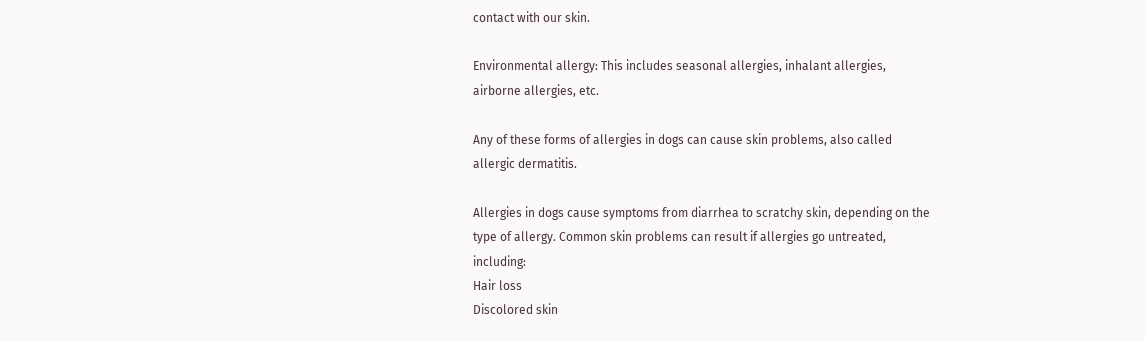contact with our skin.

Environmental allergy: This includes seasonal allergies, inhalant allergies, airborne allergies, etc.

Any of these forms of allergies in dogs can cause skin problems, also called allergic dermatitis.

Allergies in dogs cause symptoms from diarrhea to scratchy skin, depending on the type of allergy. Common skin problems can result if allergies go untreated, including:
Hair loss
Discolored skin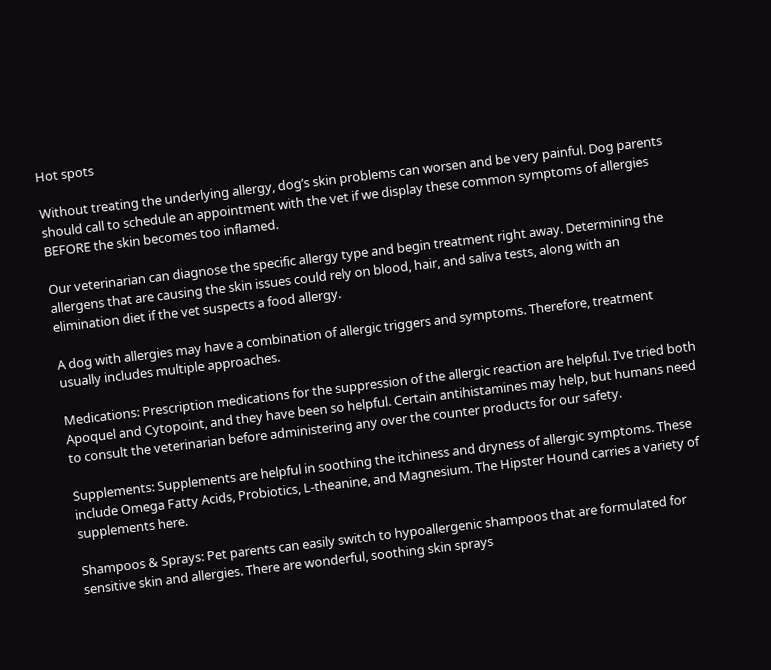Hot spots

Without treating the underlying allergy, dog’s skin problems can worsen and be very painful. Dog parents should call to schedule an appointment with the vet if we display these common symptoms of allergies BEFORE the skin becomes too inflamed.

Our veterinarian can diagnose the specific allergy type and begin treatment right away. Determining the allergens that are causing the skin issues could rely on blood, hair, and saliva tests, along with an elimination diet if the vet suspects a food allergy.

A dog with allergies may have a combination of allergic triggers and symptoms. Therefore, treatment usually includes multiple approaches.

Medications: Prescription medications for the suppression of the allergic reaction are helpful. I’ve tried both Apoquel and Cytopoint, and they have been so helpful. Certain antihistamines may help, but humans need to consult the veterinarian before administering any over the counter products for our safety.

Supplements: Supplements are helpful in soothing the itchiness and dryness of allergic symptoms. These include Omega Fatty Acids, Probiotics, L-theanine, and Magnesium. The Hipster Hound carries a variety of supplements here.

Shampoos & Sprays: Pet parents can easily switch to hypoallergenic shampoos that are formulated for sensitive skin and allergies. There are wonderful, soothing skin sprays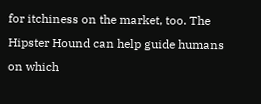for itchiness on the market, too. The Hipster Hound can help guide humans on which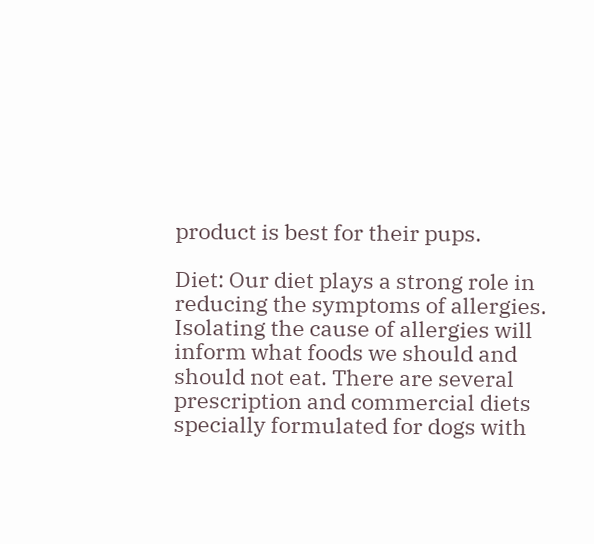product is best for their pups.

Diet: Our diet plays a strong role in reducing the symptoms of allergies. Isolating the cause of allergies will inform what foods we should and should not eat. There are several prescription and commercial diets specially formulated for dogs with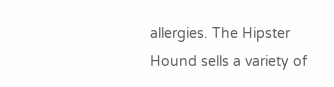allergies. The Hipster Hound sells a variety of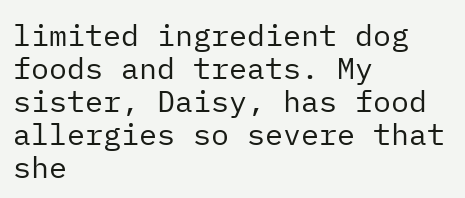limited ingredient dog foods and treats. My sister, Daisy, has food allergies so severe that she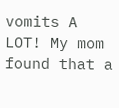vomits A LOT! My mom found that a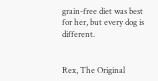grain-free diet was best for her, but every dog is different.


Rex, The Original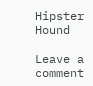Hipster Hound

Leave a comment